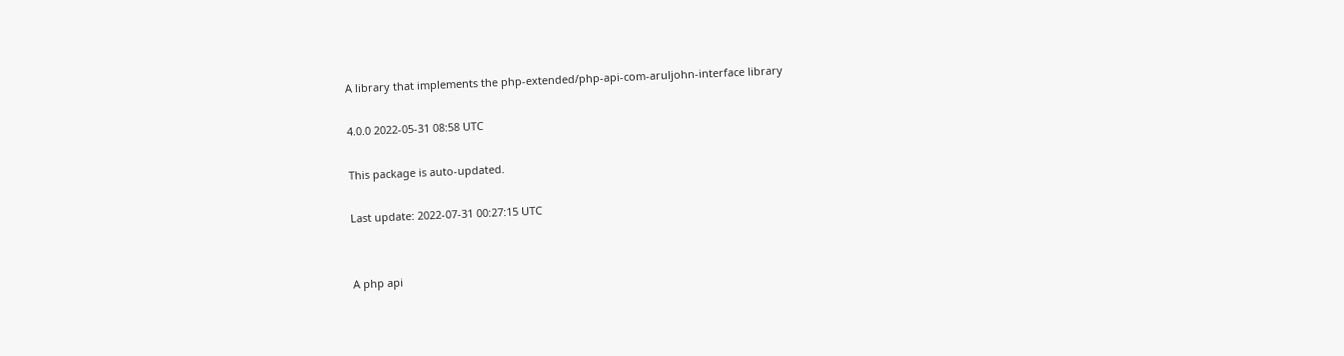A library that implements the php-extended/php-api-com-aruljohn-interface library

4.0.0 2022-05-31 08:58 UTC

This package is auto-updated.

Last update: 2022-07-31 00:27:15 UTC


A php api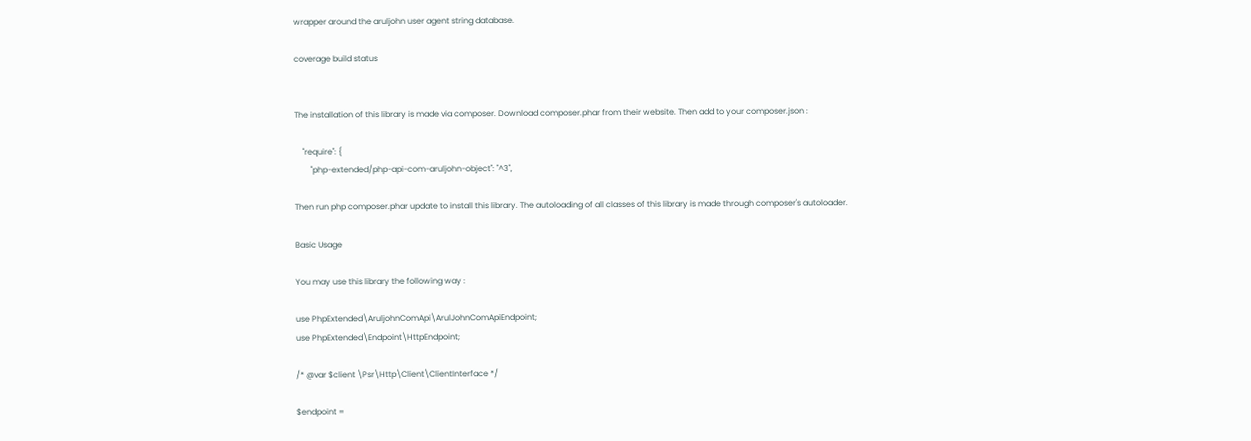wrapper around the aruljohn user agent string database.

coverage build status


The installation of this library is made via composer. Download composer.phar from their website. Then add to your composer.json :

    "require": {
        "php-extended/php-api-com-aruljohn-object": "^3",

Then run php composer.phar update to install this library. The autoloading of all classes of this library is made through composer's autoloader.

Basic Usage

You may use this library the following way :

use PhpExtended\AruljohnComApi\ArulJohnComApiEndpoint;
use PhpExtended\Endpoint\HttpEndpoint;

/* @var $client \Psr\Http\Client\ClientInterface */

$endpoint =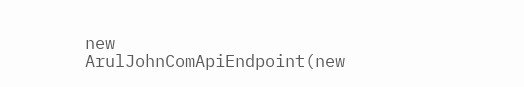new ArulJohnComApiEndpoint(new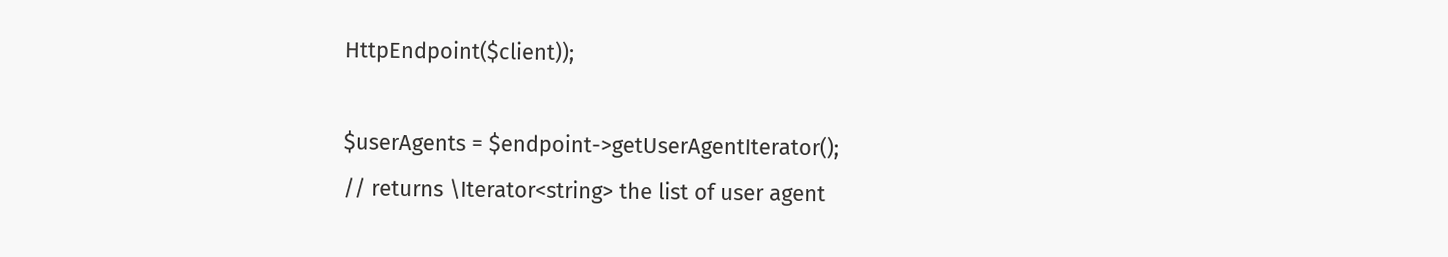HttpEndpoint($client));

$userAgents = $endpoint->getUserAgentIterator();
// returns \Iterator<string> the list of user agent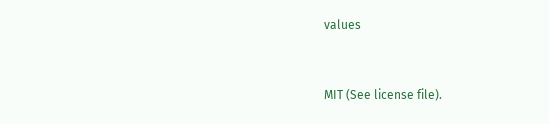values


MIT (See license file).